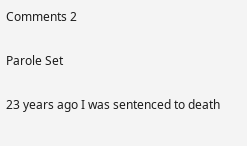Comments 2

Parole Set

23 years ago I was sentenced to death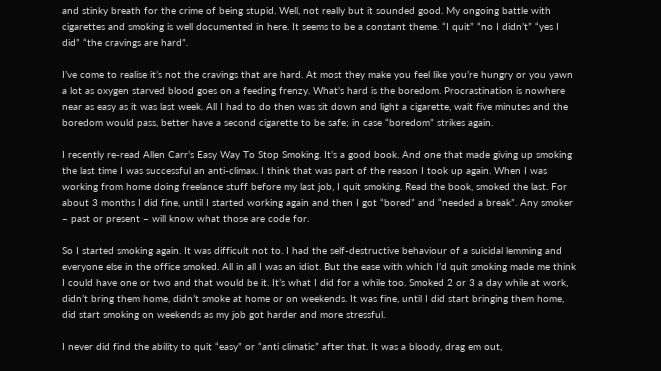and stinky breath for the crime of being stupid. Well, not really but it sounded good. My ongoing battle with cigarettes and smoking is well documented in here. It seems to be a constant theme. “I quit” “no I didn’t” “yes I did” “the cravings are hard”.

I’ve come to realise it’s not the cravings that are hard. At most they make you feel like you’re hungry or you yawn a lot as oxygen starved blood goes on a feeding frenzy. What’s hard is the boredom. Procrastination is nowhere near as easy as it was last week. All I had to do then was sit down and light a cigarette, wait five minutes and the boredom would pass, better have a second cigarette to be safe; in case “boredom” strikes again.

I recently re-read Allen Carr’s Easy Way To Stop Smoking. It’s a good book. And one that made giving up smoking the last time I was successful an anti-climax. I think that was part of the reason I took up again. When I was working from home doing freelance stuff before my last job, I quit smoking. Read the book, smoked the last. For about 3 months I did fine, until I started working again and then I got “bored” and “needed a break”. Any smoker  – past or present – will know what those are code for.

So I started smoking again. It was difficult not to. I had the self-destructive behaviour of a suicidal lemming and everyone else in the office smoked. All in all I was an idiot. But the ease with which I’d quit smoking made me think I could have one or two and that would be it. It’s what I did for a while too. Smoked 2 or 3 a day while at work, didn’t bring them home, didn’t smoke at home or on weekends. It was fine, until I did start bringing them home, did start smoking on weekends as my job got harder and more stressful.

I never did find the ability to quit “easy” or “anti climatic” after that. It was a bloody, drag em out,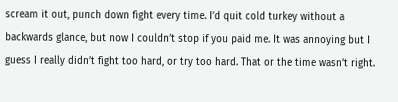scream it out, punch down fight every time. I’d quit cold turkey without a backwards glance, but now I couldn’t stop if you paid me. It was annoying but I guess I really didn’t fight too hard, or try too hard. That or the time wasn’t right.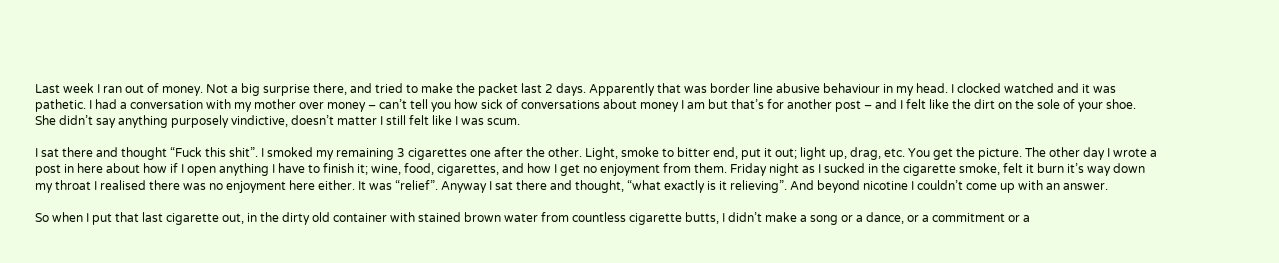Last week I ran out of money. Not a big surprise there, and tried to make the packet last 2 days. Apparently that was border line abusive behaviour in my head. I clocked watched and it was pathetic. I had a conversation with my mother over money – can’t tell you how sick of conversations about money I am but that’s for another post – and I felt like the dirt on the sole of your shoe. She didn’t say anything purposely vindictive, doesn’t matter I still felt like I was scum.

I sat there and thought “Fuck this shit”. I smoked my remaining 3 cigarettes one after the other. Light, smoke to bitter end, put it out; light up, drag, etc. You get the picture. The other day I wrote a post in here about how if I open anything I have to finish it; wine, food, cigarettes, and how I get no enjoyment from them. Friday night as I sucked in the cigarette smoke, felt it burn it’s way down my throat I realised there was no enjoyment here either. It was “relief”. Anyway I sat there and thought, “what exactly is it relieving”. And beyond nicotine I couldn’t come up with an answer.

So when I put that last cigarette out, in the dirty old container with stained brown water from countless cigarette butts, I didn’t make a song or a dance, or a commitment or a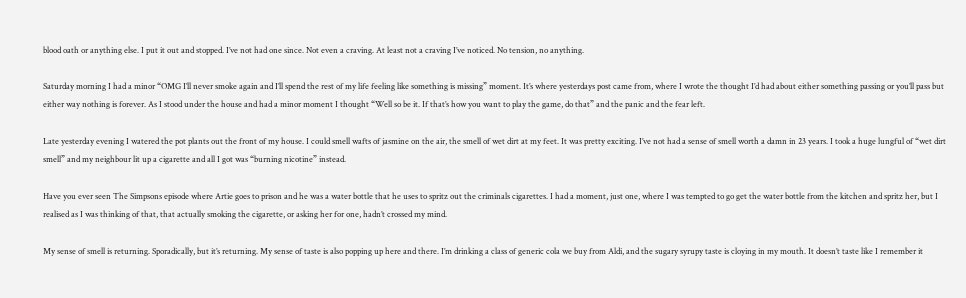blood oath or anything else. I put it out and stopped. I’ve not had one since. Not even a craving. At least not a craving I’ve noticed. No tension, no anything.

Saturday morning I had a minor “OMG I’ll never smoke again and I’ll spend the rest of my life feeling like something is missing” moment. It’s where yesterdays post came from, where I wrote the thought I’d had about either something passing or you’ll pass but either way nothing is forever. As I stood under the house and had a minor moment I thought “Well so be it. If that’s how you want to play the game, do that” and the panic and the fear left.

Late yesterday evening I watered the pot plants out the front of my house. I could smell wafts of jasmine on the air, the smell of wet dirt at my feet. It was pretty exciting. I’ve not had a sense of smell worth a damn in 23 years. I took a huge lungful of “wet dirt smell” and my neighbour lit up a cigarette and all I got was “burning nicotine” instead.

Have you ever seen The Simpsons episode where Artie goes to prison and he was a water bottle that he uses to spritz out the criminals cigarettes. I had a moment, just one, where I was tempted to go get the water bottle from the kitchen and spritz her, but I realised as I was thinking of that, that actually smoking the cigarette, or asking her for one, hadn’t crossed my mind.

My sense of smell is returning. Sporadically, but it’s returning. My sense of taste is also popping up here and there. I’m drinking a class of generic cola we buy from Aldi, and the sugary syrupy taste is cloying in my mouth. It doesn’t taste like I remember it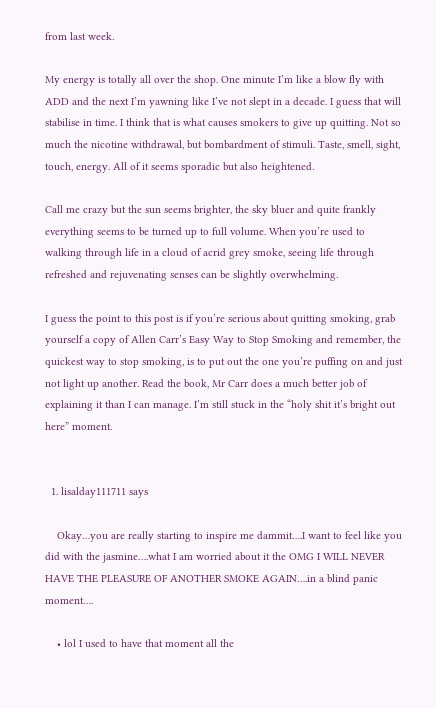from last week.

My energy is totally all over the shop. One minute I’m like a blow fly with ADD and the next I’m yawning like I’ve not slept in a decade. I guess that will stabilise in time. I think that is what causes smokers to give up quitting. Not so much the nicotine withdrawal, but bombardment of stimuli. Taste, smell, sight, touch, energy. All of it seems sporadic but also heightened.

Call me crazy but the sun seems brighter, the sky bluer and quite frankly everything seems to be turned up to full volume. When you’re used to walking through life in a cloud of acrid grey smoke, seeing life through refreshed and rejuvenating senses can be slightly overwhelming.

I guess the point to this post is if you’re serious about quitting smoking, grab yourself a copy of Allen Carr’s Easy Way to Stop Smoking and remember, the quickest way to stop smoking, is to put out the one you’re puffing on and just not light up another. Read the book, Mr Carr does a much better job of explaining it than I can manage. I’m still stuck in the “holy shit it’s bright out here” moment.


  1. lisalday111711 says

    Okay…you are really starting to inspire me dammit….I want to feel like you did with the jasmine….what I am worried about it the OMG I WILL NEVER HAVE THE PLEASURE OF ANOTHER SMOKE AGAIN….in a blind panic moment….

    • lol I used to have that moment all the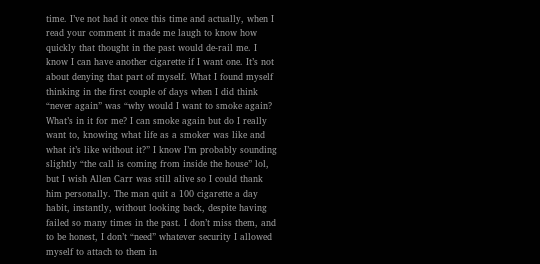time. I’ve not had it once this time and actually, when I read your comment it made me laugh to know how quickly that thought in the past would de-rail me. I know I can have another cigarette if I want one. It’s not about denying that part of myself. What I found myself thinking in the first couple of days when I did think “never again” was “why would I want to smoke again? What’s in it for me? I can smoke again but do I really want to, knowing what life as a smoker was like and what it’s like without it?” I know I’m probably sounding slightly “the call is coming from inside the house” lol, but I wish Allen Carr was still alive so I could thank him personally. The man quit a 100 cigarette a day habit, instantly, without looking back, despite having failed so many times in the past. I don’t miss them, and to be honest, I don’t “need” whatever security I allowed myself to attach to them in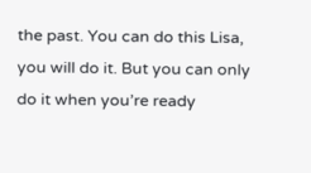the past. You can do this Lisa, you will do it. But you can only do it when you’re ready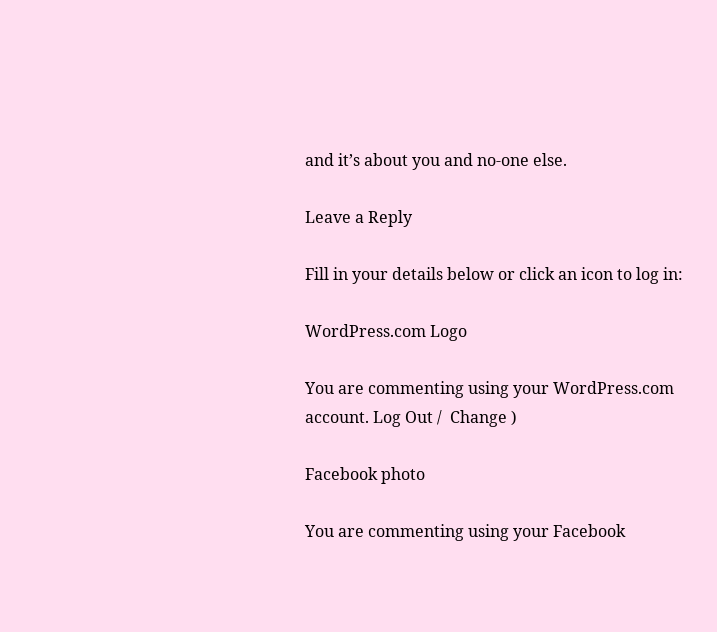and it’s about you and no-one else.

Leave a Reply

Fill in your details below or click an icon to log in:

WordPress.com Logo

You are commenting using your WordPress.com account. Log Out /  Change )

Facebook photo

You are commenting using your Facebook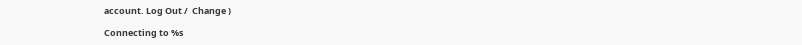account. Log Out /  Change )

Connecting to %s